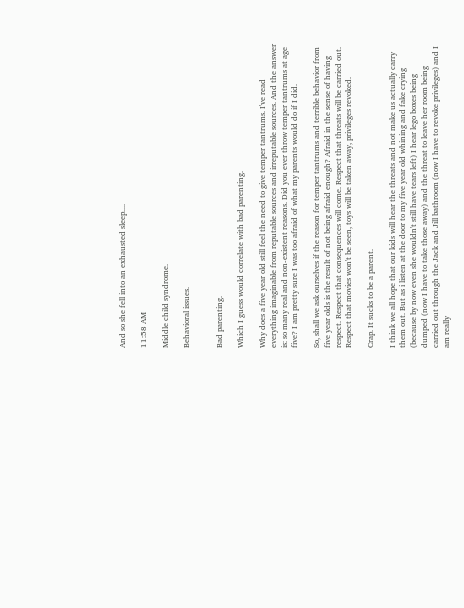And so she fell into an exhausted sleep....

11:58 AM

Middle child syndrome.

Behavioral issues.


Bad parenting.

Which I guess would correlate with bad parenting.

Why does a five year old still feel the need to give temper tantrums. I've read everything imaginable from reputable sources and irreputable sources. And the answer is: so many real and non-existent reasons. Did you ever throw temper tantrums at age five? I am pretty sure I was too afraid of what my parents would do if I did.

So, shall we ask ourselves if the reason for temper tantrums and terrible behavior from five year olds is the result of not being afraid enough? Afraid in the sense of having respect. Respect that consequences will come. Respect that threats will be carried out. Respect that movies won't be seen, toys will be taken away, privileges revoked.

Crap. It sucks to be a parent.

I think we all hope that our kids will hear the threats and not make us actually carry them out. But as i listen at the door to my five year old whining and fake crying (because by now even she wouldn't still have tears left) I hear lego boxes being dumped (now I have to take those away) and the threat to leave her room being carried out through the Jack and Jill bathroom (now I have to revoke privileges) and I am really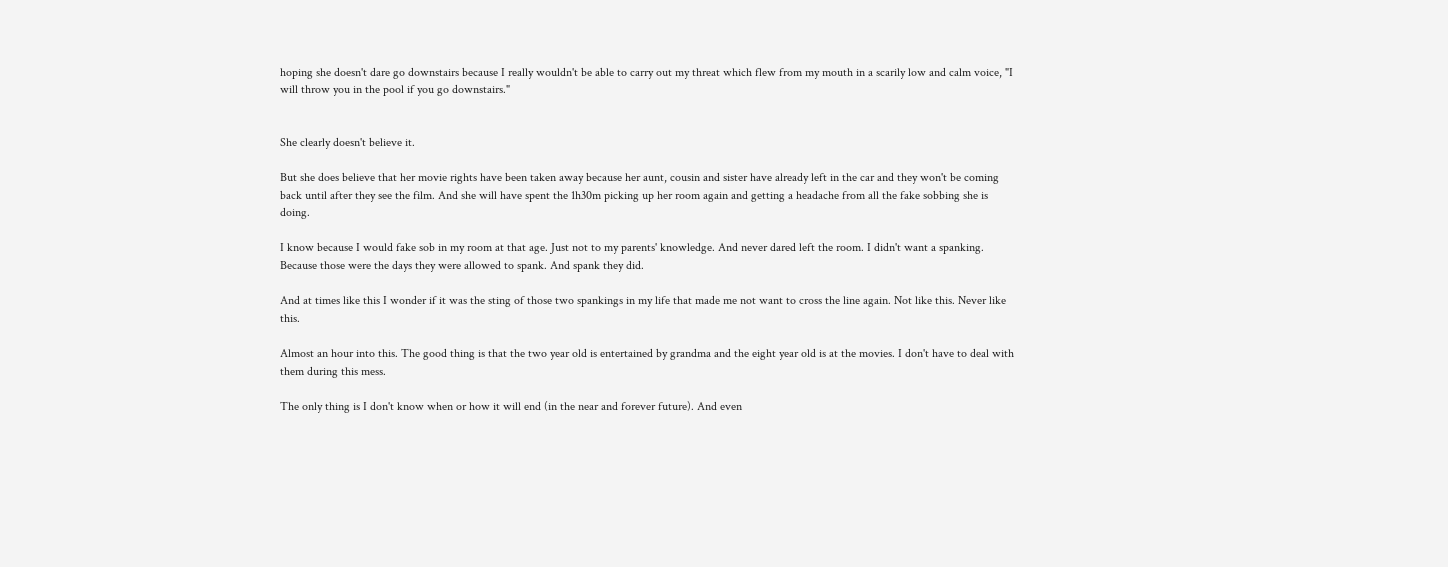hoping she doesn't dare go downstairs because I really wouldn't be able to carry out my threat which flew from my mouth in a scarily low and calm voice, "I will throw you in the pool if you go downstairs."


She clearly doesn't believe it.

But she does believe that her movie rights have been taken away because her aunt, cousin and sister have already left in the car and they won't be coming back until after they see the film. And she will have spent the 1h30m picking up her room again and getting a headache from all the fake sobbing she is doing.

I know because I would fake sob in my room at that age. Just not to my parents' knowledge. And never dared left the room. I didn't want a spanking. Because those were the days they were allowed to spank. And spank they did.

And at times like this I wonder if it was the sting of those two spankings in my life that made me not want to cross the line again. Not like this. Never like this.

Almost an hour into this. The good thing is that the two year old is entertained by grandma and the eight year old is at the movies. I don't have to deal with them during this mess.

The only thing is I don't know when or how it will end (in the near and forever future). And even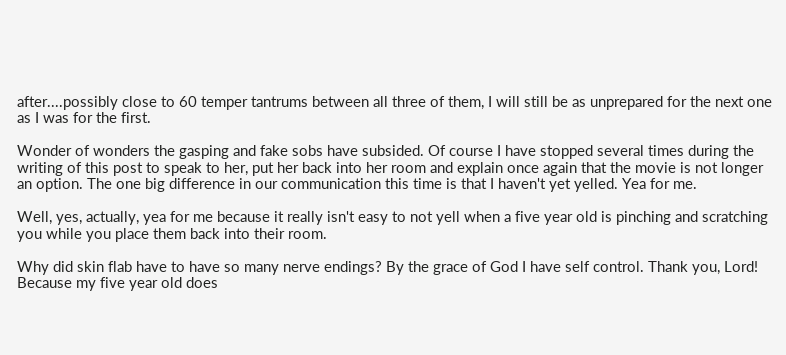after....possibly close to 60 temper tantrums between all three of them, I will still be as unprepared for the next one as I was for the first.

Wonder of wonders the gasping and fake sobs have subsided. Of course I have stopped several times during the writing of this post to speak to her, put her back into her room and explain once again that the movie is not longer an option. The one big difference in our communication this time is that I haven't yet yelled. Yea for me.

Well, yes, actually, yea for me because it really isn't easy to not yell when a five year old is pinching and scratching you while you place them back into their room.

Why did skin flab have to have so many nerve endings? By the grace of God I have self control. Thank you, Lord! Because my five year old does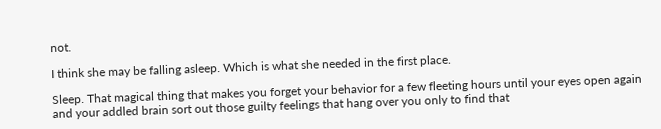not.

I think she may be falling asleep. Which is what she needed in the first place.

Sleep. That magical thing that makes you forget your behavior for a few fleeting hours until your eyes open again and your addled brain sort out those guilty feelings that hang over you only to find that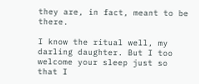they are, in fact, meant to be there.

I know the ritual well, my darling daughter. But I too welcome your sleep just so that I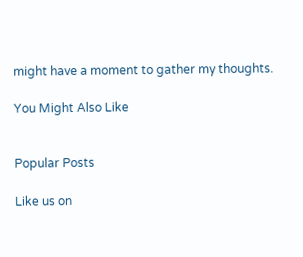might have a moment to gather my thoughts.

You Might Also Like


Popular Posts

Like us on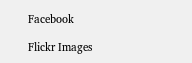Facebook

Flickr Images